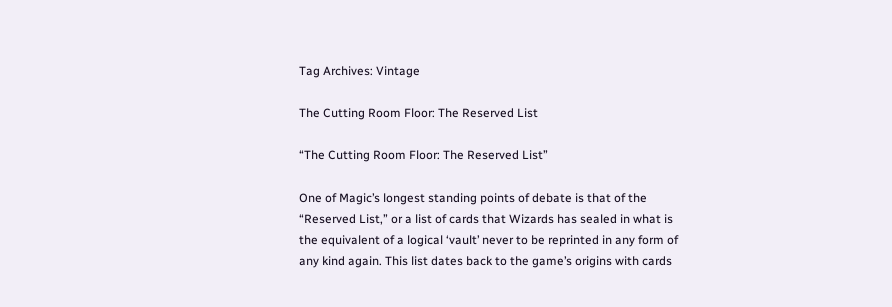Tag Archives: Vintage

The Cutting Room Floor: The Reserved List

“The Cutting Room Floor: The Reserved List”

One of Magic’s longest standing points of debate is that of the “Reserved List,” or a list of cards that Wizards has sealed in what is the equivalent of a logical ‘vault’ never to be reprinted in any form of any kind again. This list dates back to the game’s origins with cards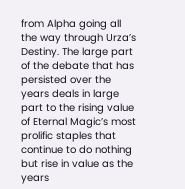from Alpha going all the way through Urza’s Destiny. The large part of the debate that has persisted over the years deals in large part to the rising value of Eternal Magic’s most prolific staples that continue to do nothing but rise in value as the years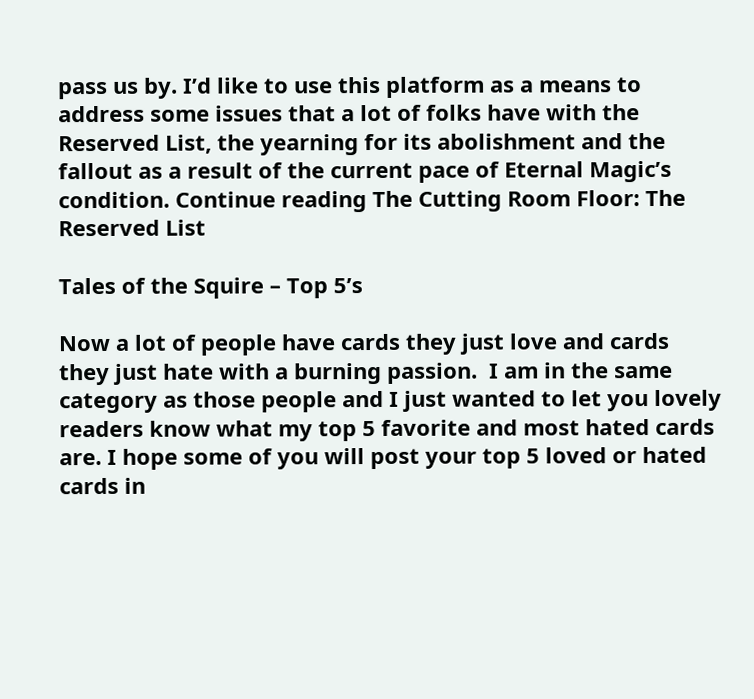pass us by. I’d like to use this platform as a means to address some issues that a lot of folks have with the Reserved List, the yearning for its abolishment and the fallout as a result of the current pace of Eternal Magic’s condition. Continue reading The Cutting Room Floor: The Reserved List

Tales of the Squire – Top 5’s

Now a lot of people have cards they just love and cards they just hate with a burning passion.  I am in the same category as those people and I just wanted to let you lovely readers know what my top 5 favorite and most hated cards are. I hope some of you will post your top 5 loved or hated cards in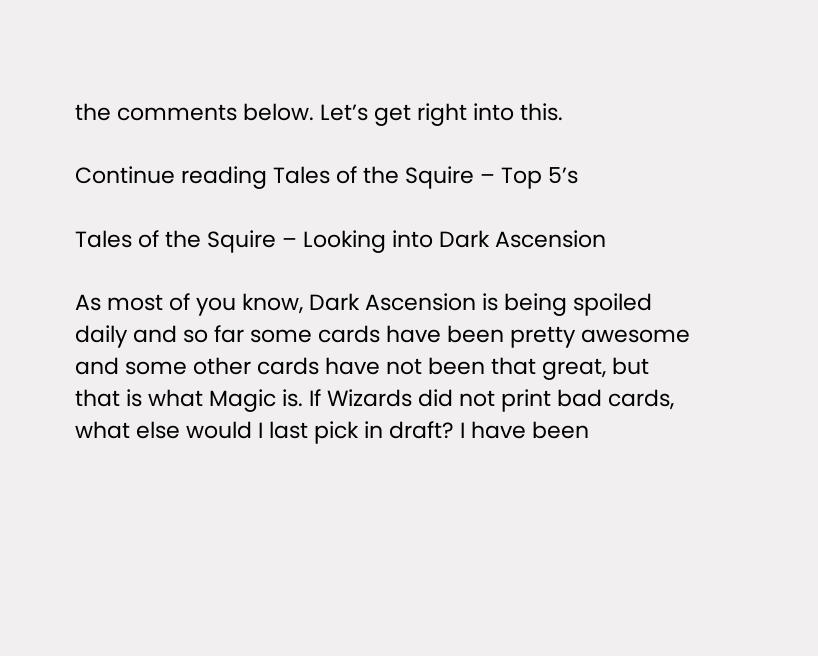the comments below. Let’s get right into this.

Continue reading Tales of the Squire – Top 5’s

Tales of the Squire – Looking into Dark Ascension

As most of you know, Dark Ascension is being spoiled daily and so far some cards have been pretty awesome and some other cards have not been that great, but that is what Magic is. If Wizards did not print bad cards, what else would I last pick in draft? I have been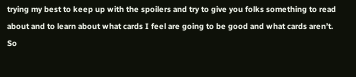trying my best to keep up with the spoilers and try to give you folks something to read about and to learn about what cards I feel are going to be good and what cards aren’t.  So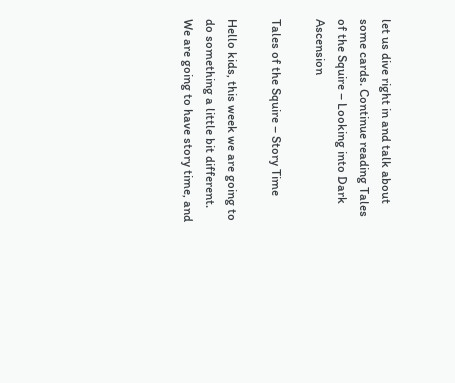let us dive right in and talk about some cards. Continue reading Tales of the Squire – Looking into Dark Ascension

Tales of the Squire – Story Time

Hello kids, this week we are going to do something a little bit different. We are going to have story time, and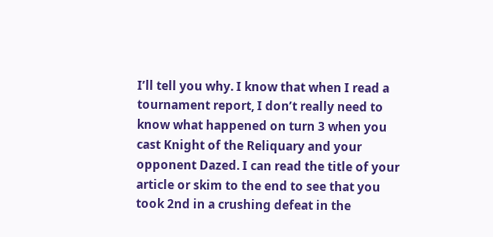I’ll tell you why. I know that when I read a tournament report, I don’t really need to know what happened on turn 3 when you cast Knight of the Reliquary and your opponent Dazed. I can read the title of your article or skim to the end to see that you took 2nd in a crushing defeat in the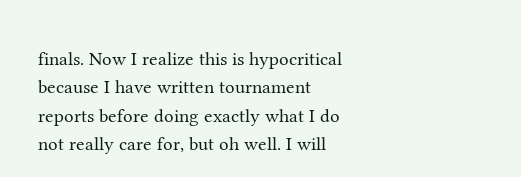finals. Now I realize this is hypocritical because I have written tournament reports before doing exactly what I do not really care for, but oh well. I will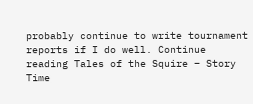probably continue to write tournament reports if I do well. Continue reading Tales of the Squire – Story Time